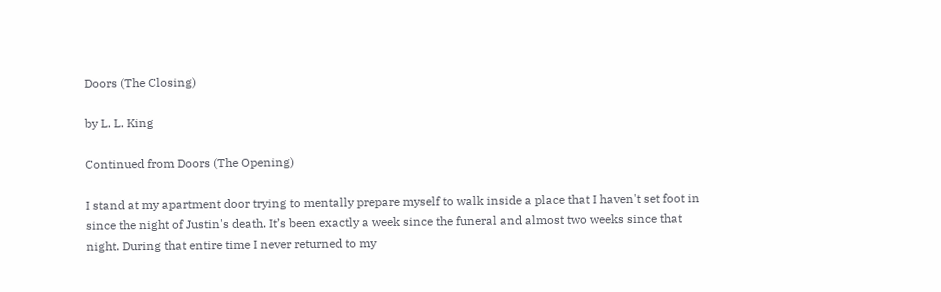Doors (The Closing)

by L. L. King

Continued from Doors (The Opening)

I stand at my apartment door trying to mentally prepare myself to walk inside a place that I haven't set foot in since the night of Justin's death. It’s been exactly a week since the funeral and almost two weeks since that night. During that entire time I never returned to my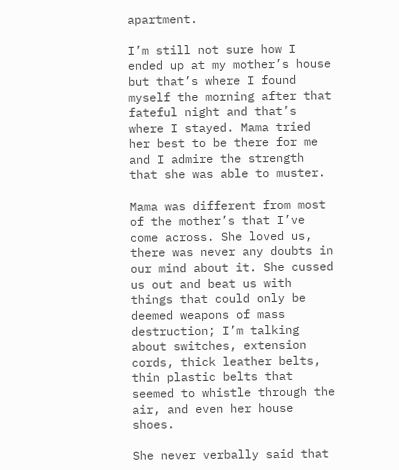apartment.

I’m still not sure how I ended up at my mother’s house but that’s where I found myself the morning after that fateful night and that’s where I stayed. Mama tried her best to be there for me and I admire the strength that she was able to muster.

Mama was different from most of the mother’s that I’ve come across. She loved us, there was never any doubts in our mind about it. She cussed us out and beat us with things that could only be deemed weapons of mass destruction; I’m talking about switches, extension cords, thick leather belts, thin plastic belts that seemed to whistle through the air, and even her house shoes.

She never verbally said that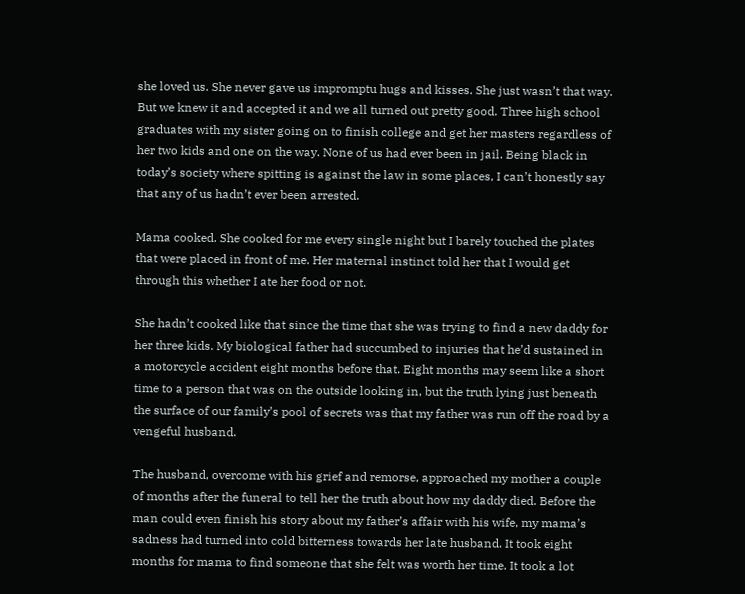she loved us. She never gave us impromptu hugs and kisses. She just wasn’t that way. But we knew it and accepted it and we all turned out pretty good. Three high school graduates with my sister going on to finish college and get her masters regardless of her two kids and one on the way. None of us had ever been in jail. Being black in today’s society where spitting is against the law in some places, I can’t honestly say that any of us hadn’t ever been arrested.

Mama cooked. She cooked for me every single night but I barely touched the plates that were placed in front of me. Her maternal instinct told her that I would get through this whether I ate her food or not.

She hadn’t cooked like that since the time that she was trying to find a new daddy for her three kids. My biological father had succumbed to injuries that he’d sustained in a motorcycle accident eight months before that. Eight months may seem like a short time to a person that was on the outside looking in, but the truth lying just beneath the surface of our family’s pool of secrets was that my father was run off the road by a vengeful husband.

The husband, overcome with his grief and remorse, approached my mother a couple of months after the funeral to tell her the truth about how my daddy died. Before the man could even finish his story about my father’s affair with his wife, my mama’s sadness had turned into cold bitterness towards her late husband. It took eight months for mama to find someone that she felt was worth her time. It took a lot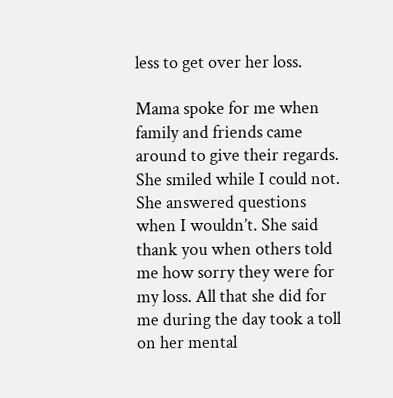less to get over her loss.

Mama spoke for me when family and friends came around to give their regards. She smiled while I could not. She answered questions when I wouldn’t. She said thank you when others told me how sorry they were for my loss. All that she did for me during the day took a toll on her mental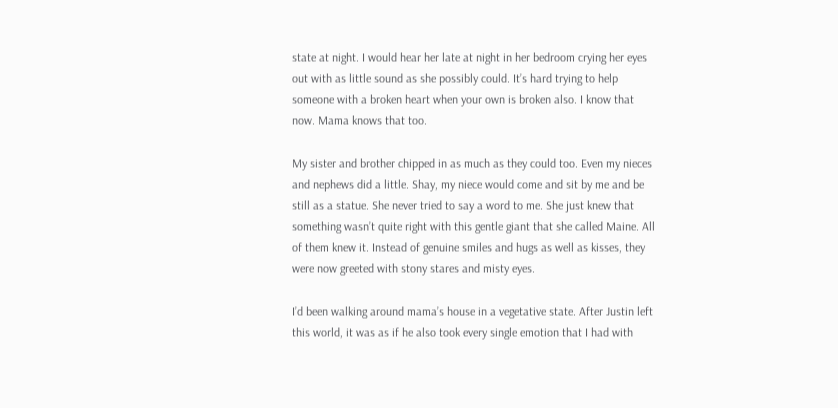state at night. I would hear her late at night in her bedroom crying her eyes out with as little sound as she possibly could. It’s hard trying to help someone with a broken heart when your own is broken also. I know that now. Mama knows that too.

My sister and brother chipped in as much as they could too. Even my nieces and nephews did a little. Shay, my niece would come and sit by me and be still as a statue. She never tried to say a word to me. She just knew that something wasn’t quite right with this gentle giant that she called Maine. All of them knew it. Instead of genuine smiles and hugs as well as kisses, they were now greeted with stony stares and misty eyes.

I’d been walking around mama’s house in a vegetative state. After Justin left this world, it was as if he also took every single emotion that I had with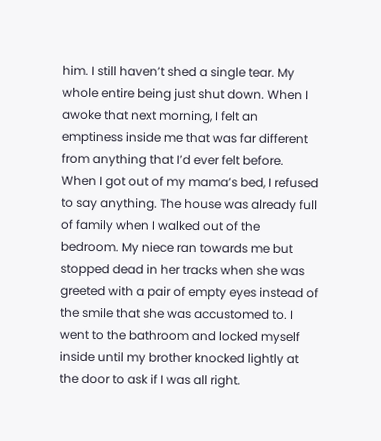him. I still haven’t shed a single tear. My whole entire being just shut down. When I awoke that next morning, I felt an emptiness inside me that was far different from anything that I’d ever felt before. When I got out of my mama’s bed, I refused to say anything. The house was already full of family when I walked out of the bedroom. My niece ran towards me but stopped dead in her tracks when she was greeted with a pair of empty eyes instead of the smile that she was accustomed to. I went to the bathroom and locked myself inside until my brother knocked lightly at the door to ask if I was all right.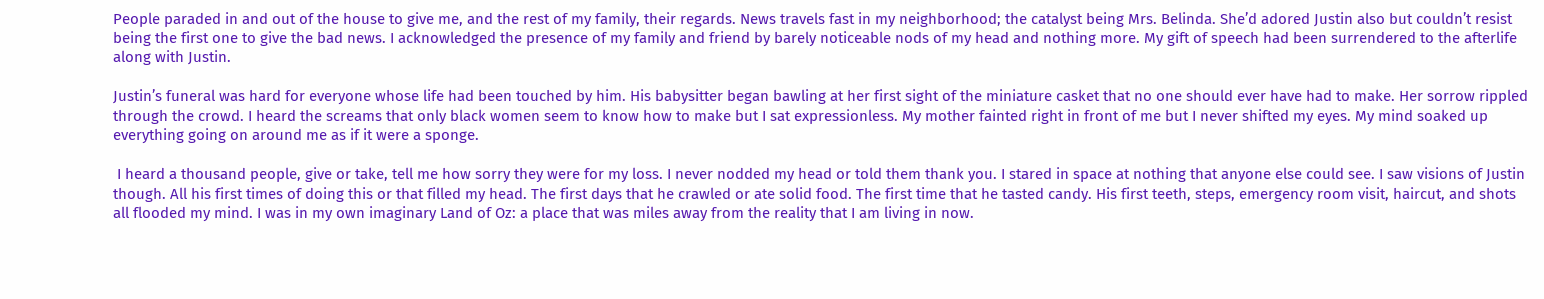People paraded in and out of the house to give me, and the rest of my family, their regards. News travels fast in my neighborhood; the catalyst being Mrs. Belinda. She’d adored Justin also but couldn’t resist being the first one to give the bad news. I acknowledged the presence of my family and friend by barely noticeable nods of my head and nothing more. My gift of speech had been surrendered to the afterlife along with Justin.

Justin’s funeral was hard for everyone whose life had been touched by him. His babysitter began bawling at her first sight of the miniature casket that no one should ever have had to make. Her sorrow rippled through the crowd. I heard the screams that only black women seem to know how to make but I sat expressionless. My mother fainted right in front of me but I never shifted my eyes. My mind soaked up everything going on around me as if it were a sponge.

 I heard a thousand people, give or take, tell me how sorry they were for my loss. I never nodded my head or told them thank you. I stared in space at nothing that anyone else could see. I saw visions of Justin though. All his first times of doing this or that filled my head. The first days that he crawled or ate solid food. The first time that he tasted candy. His first teeth, steps, emergency room visit, haircut, and shots all flooded my mind. I was in my own imaginary Land of Oz: a place that was miles away from the reality that I am living in now.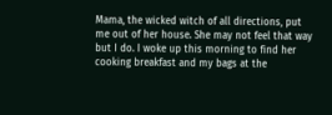Mama, the wicked witch of all directions, put me out of her house. She may not feel that way but I do. I woke up this morning to find her cooking breakfast and my bags at the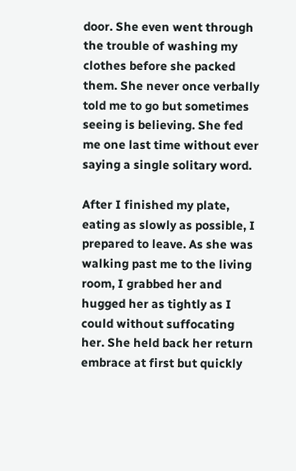door. She even went through the trouble of washing my clothes before she packed them. She never once verbally told me to go but sometimes seeing is believing. She fed me one last time without ever saying a single solitary word.

After I finished my plate, eating as slowly as possible, I prepared to leave. As she was walking past me to the living room, I grabbed her and hugged her as tightly as I could without suffocating her. She held back her return embrace at first but quickly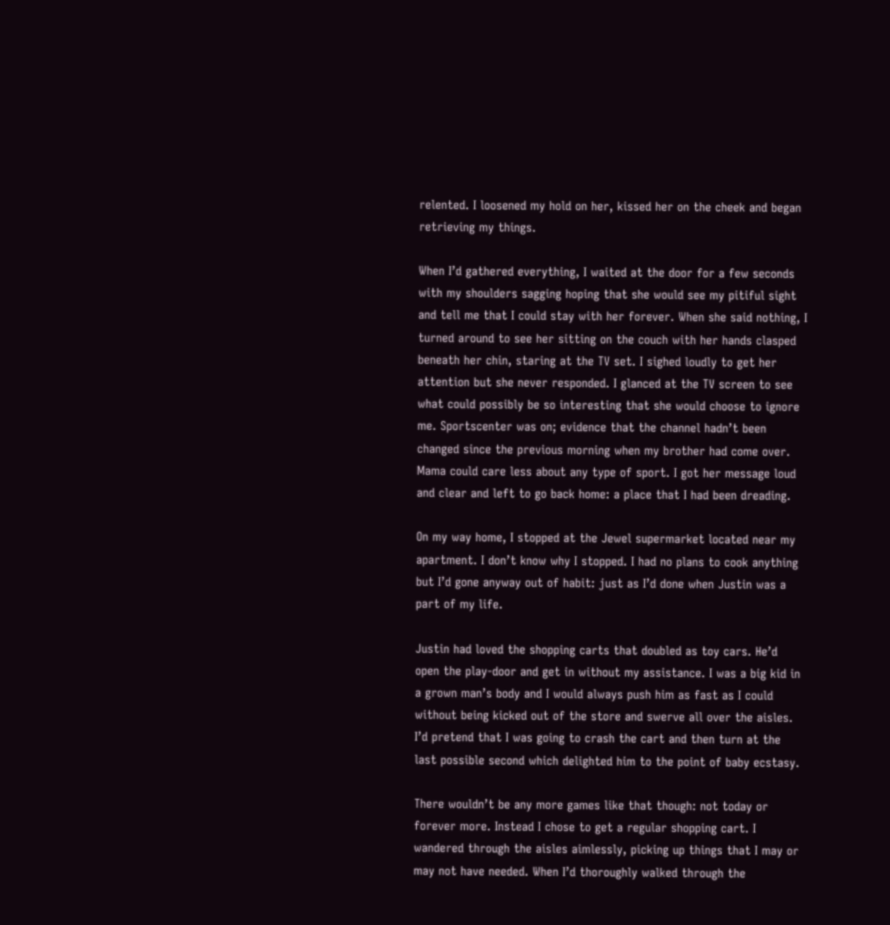relented. I loosened my hold on her, kissed her on the cheek and began retrieving my things.

When I’d gathered everything, I waited at the door for a few seconds with my shoulders sagging hoping that she would see my pitiful sight and tell me that I could stay with her forever. When she said nothing, I turned around to see her sitting on the couch with her hands clasped beneath her chin, staring at the TV set. I sighed loudly to get her attention but she never responded. I glanced at the TV screen to see what could possibly be so interesting that she would choose to ignore me. Sportscenter was on; evidence that the channel hadn’t been changed since the previous morning when my brother had come over. Mama could care less about any type of sport. I got her message loud and clear and left to go back home: a place that I had been dreading.

On my way home, I stopped at the Jewel supermarket located near my apartment. I don’t know why I stopped. I had no plans to cook anything but I’d gone anyway out of habit: just as I’d done when Justin was a part of my life.

Justin had loved the shopping carts that doubled as toy cars. He’d open the play-door and get in without my assistance. I was a big kid in a grown man’s body and I would always push him as fast as I could without being kicked out of the store and swerve all over the aisles. I’d pretend that I was going to crash the cart and then turn at the last possible second which delighted him to the point of baby ecstasy.

There wouldn’t be any more games like that though: not today or forever more. Instead I chose to get a regular shopping cart. I wandered through the aisles aimlessly, picking up things that I may or may not have needed. When I’d thoroughly walked through the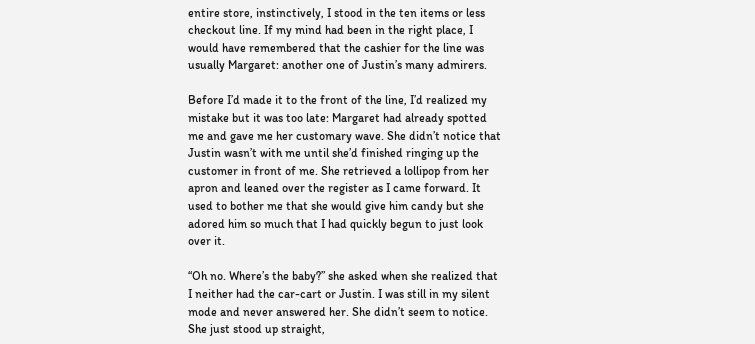entire store, instinctively, I stood in the ten items or less checkout line. If my mind had been in the right place, I would have remembered that the cashier for the line was usually Margaret: another one of Justin’s many admirers.

Before I’d made it to the front of the line, I’d realized my mistake but it was too late: Margaret had already spotted me and gave me her customary wave. She didn’t notice that Justin wasn’t with me until she’d finished ringing up the customer in front of me. She retrieved a lollipop from her apron and leaned over the register as I came forward. It used to bother me that she would give him candy but she adored him so much that I had quickly begun to just look over it.

“Oh no. Where’s the baby?” she asked when she realized that I neither had the car-cart or Justin. I was still in my silent mode and never answered her. She didn’t seem to notice. She just stood up straight,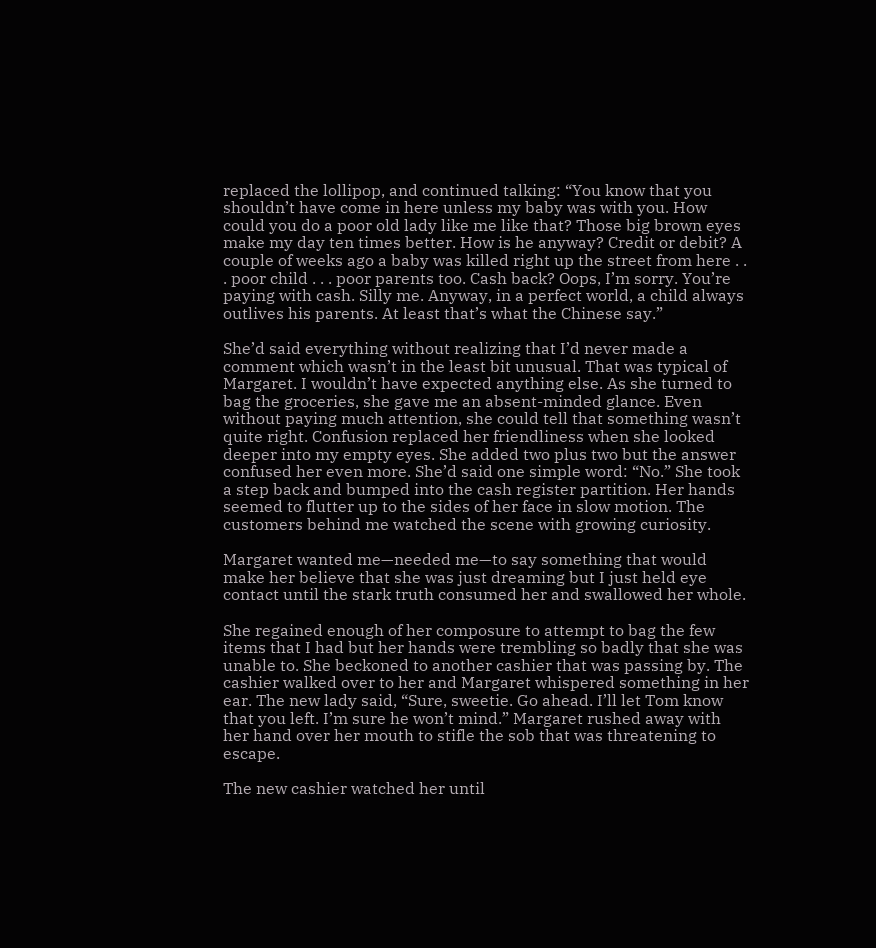replaced the lollipop, and continued talking: “You know that you shouldn’t have come in here unless my baby was with you. How could you do a poor old lady like me like that? Those big brown eyes make my day ten times better. How is he anyway? Credit or debit? A couple of weeks ago a baby was killed right up the street from here . . . poor child . . . poor parents too. Cash back? Oops, I’m sorry. You’re paying with cash. Silly me. Anyway, in a perfect world, a child always outlives his parents. At least that’s what the Chinese say.”

She’d said everything without realizing that I’d never made a comment which wasn’t in the least bit unusual. That was typical of Margaret. I wouldn’t have expected anything else. As she turned to bag the groceries, she gave me an absent-minded glance. Even without paying much attention, she could tell that something wasn’t quite right. Confusion replaced her friendliness when she looked deeper into my empty eyes. She added two plus two but the answer confused her even more. She’d said one simple word: “No.” She took a step back and bumped into the cash register partition. Her hands seemed to flutter up to the sides of her face in slow motion. The customers behind me watched the scene with growing curiosity.

Margaret wanted me—needed me—to say something that would make her believe that she was just dreaming but I just held eye contact until the stark truth consumed her and swallowed her whole.

She regained enough of her composure to attempt to bag the few items that I had but her hands were trembling so badly that she was unable to. She beckoned to another cashier that was passing by. The cashier walked over to her and Margaret whispered something in her ear. The new lady said, “Sure, sweetie. Go ahead. I’ll let Tom know that you left. I’m sure he won’t mind.” Margaret rushed away with her hand over her mouth to stifle the sob that was threatening to escape.

The new cashier watched her until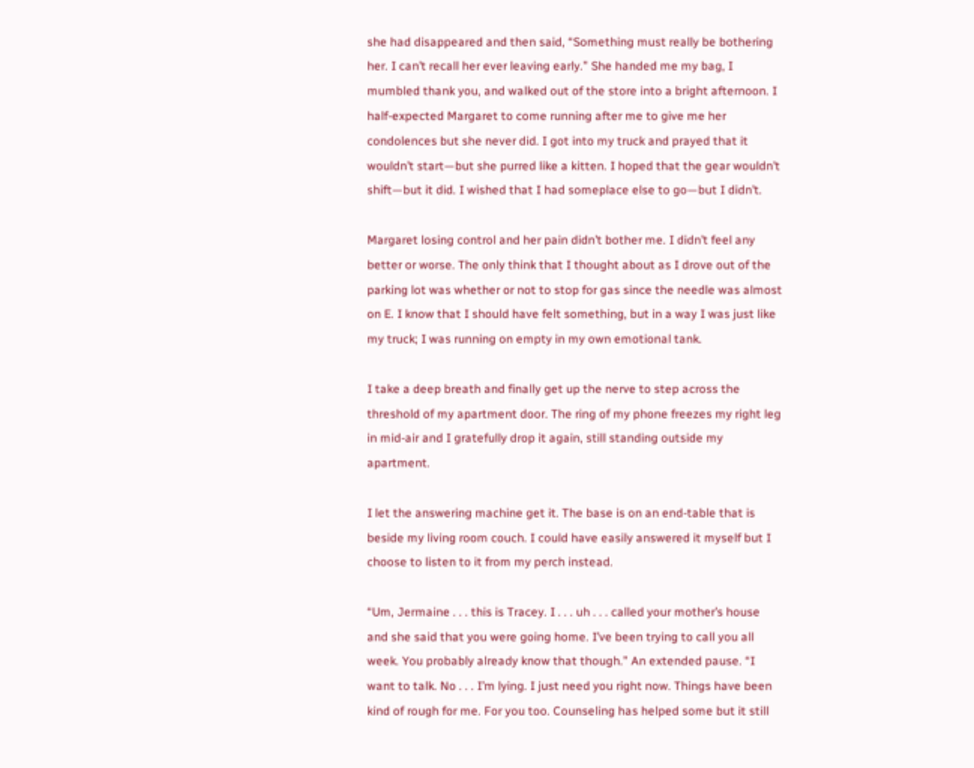she had disappeared and then said, “Something must really be bothering her. I can’t recall her ever leaving early.” She handed me my bag, I mumbled thank you, and walked out of the store into a bright afternoon. I half-expected Margaret to come running after me to give me her condolences but she never did. I got into my truck and prayed that it wouldn’t start—but she purred like a kitten. I hoped that the gear wouldn’t shift—but it did. I wished that I had someplace else to go—but I didn’t.

Margaret losing control and her pain didn’t bother me. I didn’t feel any better or worse. The only think that I thought about as I drove out of the parking lot was whether or not to stop for gas since the needle was almost on E. I know that I should have felt something, but in a way I was just like my truck; I was running on empty in my own emotional tank.

I take a deep breath and finally get up the nerve to step across the threshold of my apartment door. The ring of my phone freezes my right leg in mid-air and I gratefully drop it again, still standing outside my apartment.

I let the answering machine get it. The base is on an end-table that is beside my living room couch. I could have easily answered it myself but I choose to listen to it from my perch instead.

“Um, Jermaine . . . this is Tracey. I . . . uh . . . called your mother’s house and she said that you were going home. I’ve been trying to call you all week. You probably already know that though.” An extended pause. “I want to talk. No . . . I’m lying. I just need you right now. Things have been kind of rough for me. For you too. Counseling has helped some but it still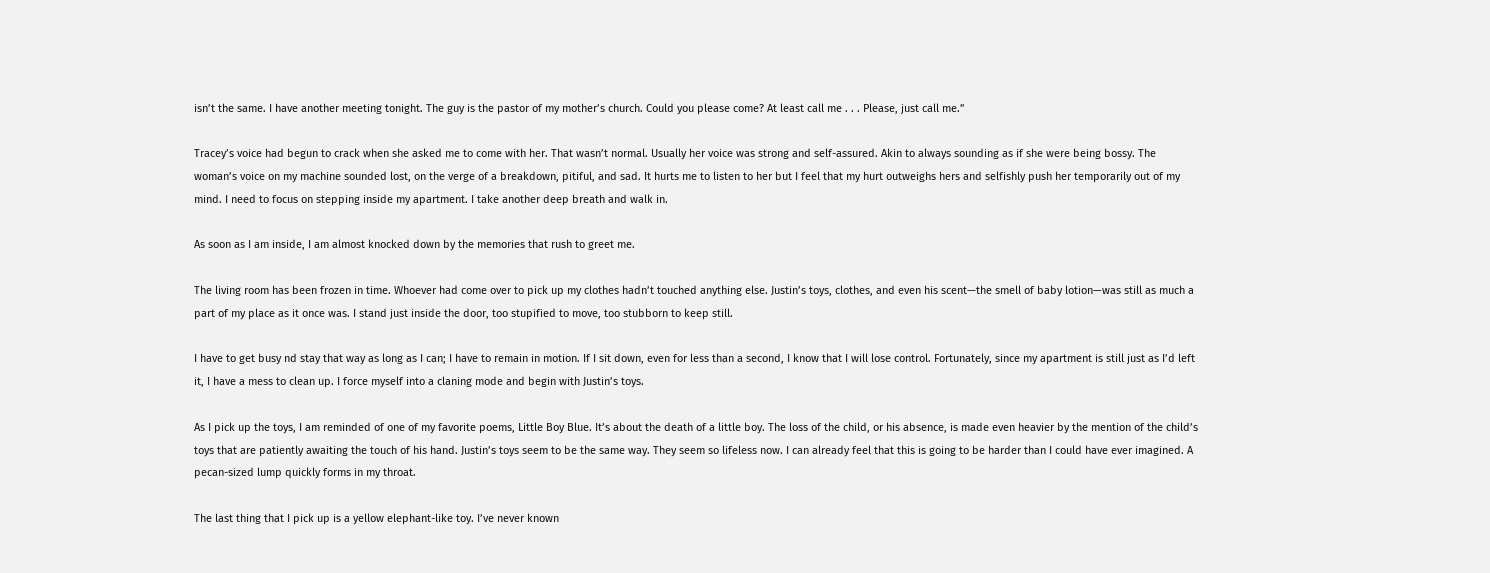isn’t the same. I have another meeting tonight. The guy is the pastor of my mother’s church. Could you please come? At least call me . . . Please, just call me.”

Tracey’s voice had begun to crack when she asked me to come with her. That wasn’t normal. Usually her voice was strong and self-assured. Akin to always sounding as if she were being bossy. The woman’s voice on my machine sounded lost, on the verge of a breakdown, pitiful, and sad. It hurts me to listen to her but I feel that my hurt outweighs hers and selfishly push her temporarily out of my mind. I need to focus on stepping inside my apartment. I take another deep breath and walk in.

As soon as I am inside, I am almost knocked down by the memories that rush to greet me.

The living room has been frozen in time. Whoever had come over to pick up my clothes hadn’t touched anything else. Justin’s toys, clothes, and even his scent—the smell of baby lotion—was still as much a part of my place as it once was. I stand just inside the door, too stupified to move, too stubborn to keep still.

I have to get busy nd stay that way as long as I can; I have to remain in motion. If I sit down, even for less than a second, I know that I will lose control. Fortunately, since my apartment is still just as I’d left it, I have a mess to clean up. I force myself into a claning mode and begin with Justin’s toys.

As I pick up the toys, I am reminded of one of my favorite poems, Little Boy Blue. It’s about the death of a little boy. The loss of the child, or his absence, is made even heavier by the mention of the child’s toys that are patiently awaiting the touch of his hand. Justin’s toys seem to be the same way. They seem so lifeless now. I can already feel that this is going to be harder than I could have ever imagined. A pecan-sized lump quickly forms in my throat.

The last thing that I pick up is a yellow elephant-like toy. I’ve never known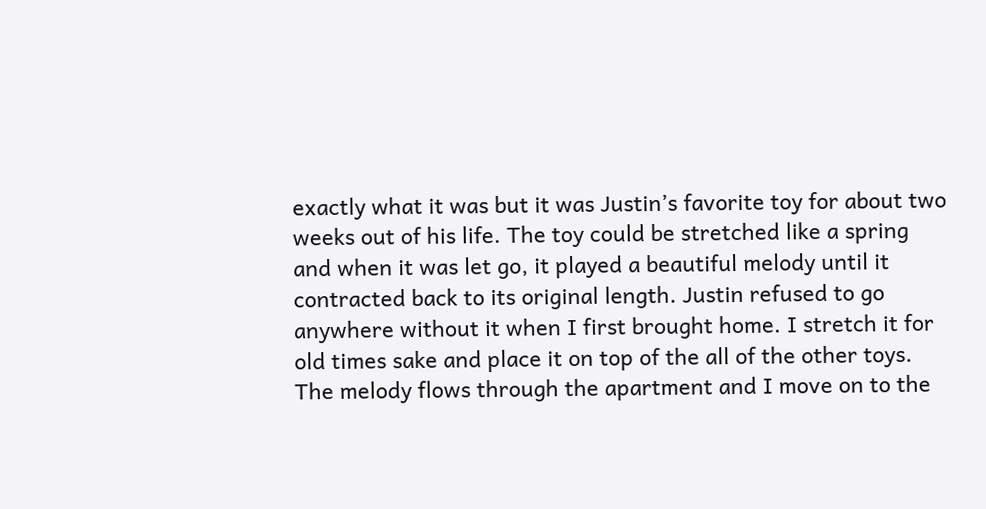exactly what it was but it was Justin’s favorite toy for about two weeks out of his life. The toy could be stretched like a spring and when it was let go, it played a beautiful melody until it contracted back to its original length. Justin refused to go anywhere without it when I first brought home. I stretch it for old times sake and place it on top of the all of the other toys. The melody flows through the apartment and I move on to the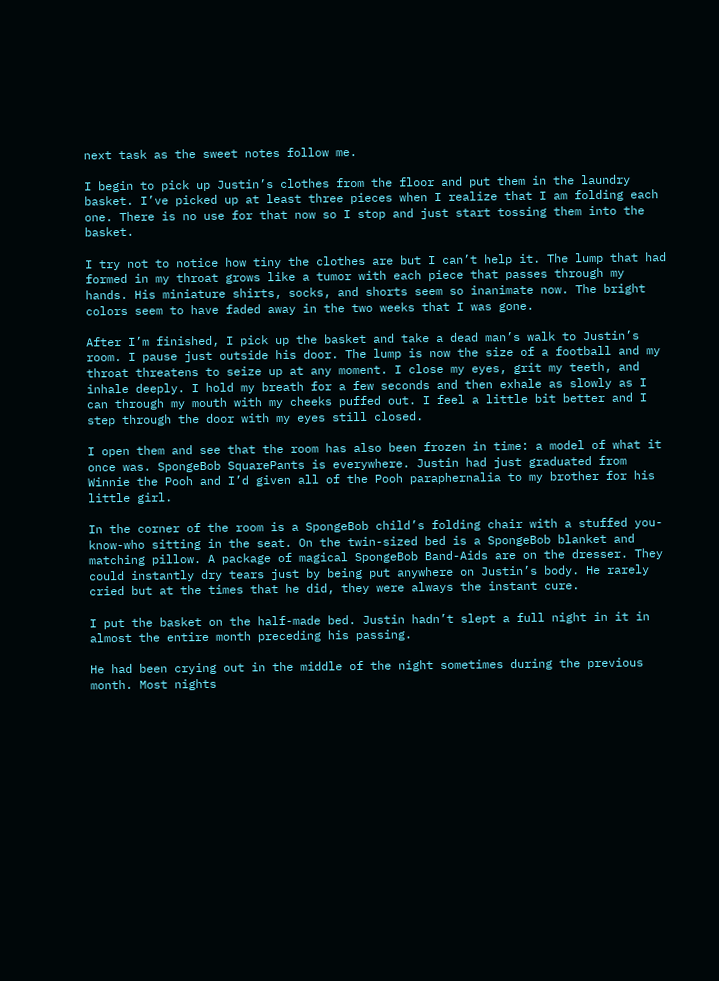next task as the sweet notes follow me.

I begin to pick up Justin’s clothes from the floor and put them in the laundry basket. I’ve picked up at least three pieces when I realize that I am folding each one. There is no use for that now so I stop and just start tossing them into the basket.

I try not to notice how tiny the clothes are but I can’t help it. The lump that had formed in my throat grows like a tumor with each piece that passes through my hands. His miniature shirts, socks, and shorts seem so inanimate now. The bright colors seem to have faded away in the two weeks that I was gone.

After I’m finished, I pick up the basket and take a dead man’s walk to Justin’s room. I pause just outside his door. The lump is now the size of a football and my throat threatens to seize up at any moment. I close my eyes, grit my teeth, and inhale deeply. I hold my breath for a few seconds and then exhale as slowly as I can through my mouth with my cheeks puffed out. I feel a little bit better and I step through the door with my eyes still closed.

I open them and see that the room has also been frozen in time: a model of what it once was. SpongeBob SquarePants is everywhere. Justin had just graduated from Winnie the Pooh and I’d given all of the Pooh paraphernalia to my brother for his little girl.

In the corner of the room is a SpongeBob child’s folding chair with a stuffed you-know-who sitting in the seat. On the twin-sized bed is a SpongeBob blanket and matching pillow. A package of magical SpongeBob Band-Aids are on the dresser. They could instantly dry tears just by being put anywhere on Justin’s body. He rarely cried but at the times that he did, they were always the instant cure.

I put the basket on the half-made bed. Justin hadn’t slept a full night in it in almost the entire month preceding his passing.

He had been crying out in the middle of the night sometimes during the previous month. Most nights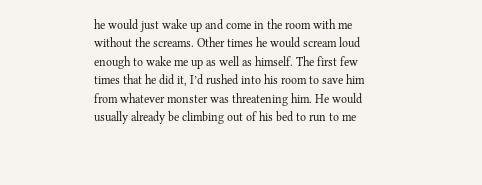he would just wake up and come in the room with me without the screams. Other times he would scream loud enough to wake me up as well as himself. The first few times that he did it, I’d rushed into his room to save him from whatever monster was threatening him. He would usually already be climbing out of his bed to run to me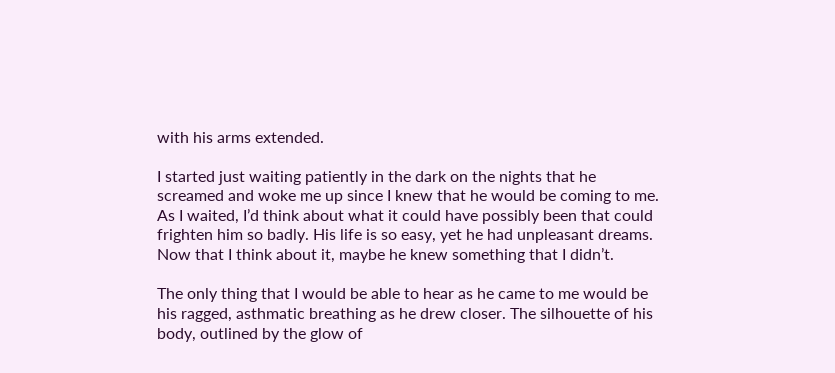with his arms extended.

I started just waiting patiently in the dark on the nights that he screamed and woke me up since I knew that he would be coming to me. As I waited, I’d think about what it could have possibly been that could frighten him so badly. His life is so easy, yet he had unpleasant dreams. Now that I think about it, maybe he knew something that I didn’t.

The only thing that I would be able to hear as he came to me would be his ragged, asthmatic breathing as he drew closer. The silhouette of his body, outlined by the glow of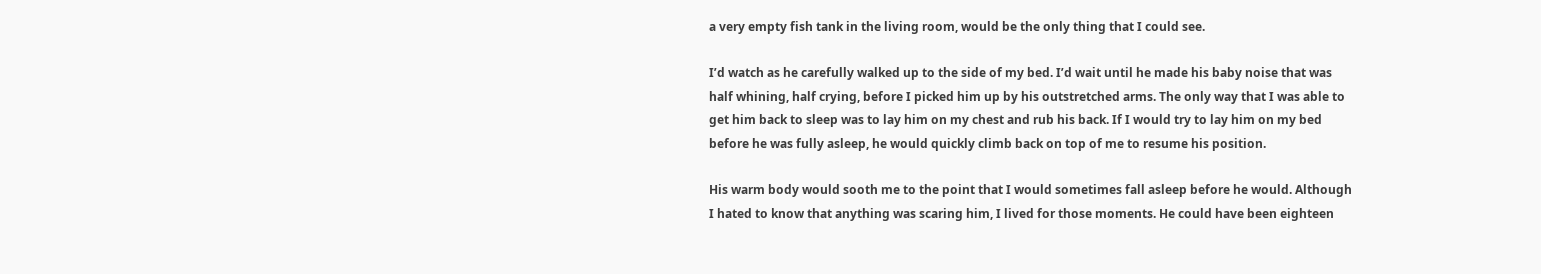a very empty fish tank in the living room, would be the only thing that I could see.

I’d watch as he carefully walked up to the side of my bed. I’d wait until he made his baby noise that was half whining, half crying, before I picked him up by his outstretched arms. The only way that I was able to get him back to sleep was to lay him on my chest and rub his back. If I would try to lay him on my bed before he was fully asleep, he would quickly climb back on top of me to resume his position.

His warm body would sooth me to the point that I would sometimes fall asleep before he would. Although I hated to know that anything was scaring him, I lived for those moments. He could have been eighteen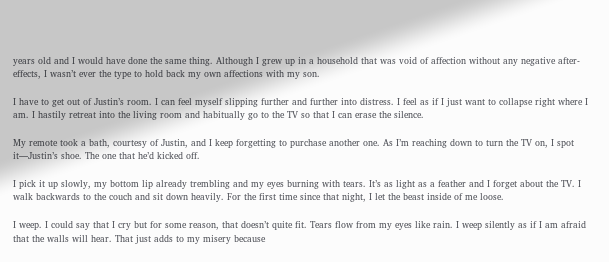years old and I would have done the same thing. Although I grew up in a household that was void of affection without any negative after-effects, I wasn’t ever the type to hold back my own affections with my son.

I have to get out of Justin’s room. I can feel myself slipping further and further into distress. I feel as if I just want to collapse right where I am. I hastily retreat into the living room and habitually go to the TV so that I can erase the silence.

My remote took a bath, courtesy of Justin, and I keep forgetting to purchase another one. As I’m reaching down to turn the TV on, I spot it—Justin’s shoe. The one that he’d kicked off.

I pick it up slowly, my bottom lip already trembling and my eyes burning with tears. It’s as light as a feather and I forget about the TV. I walk backwards to the couch and sit down heavily. For the first time since that night, I let the beast inside of me loose.

I weep. I could say that I cry but for some reason, that doesn’t quite fit. Tears flow from my eyes like rain. I weep silently as if I am afraid that the walls will hear. That just adds to my misery because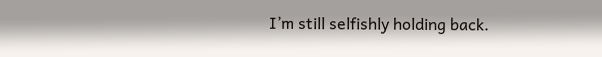I’m still selfishly holding back.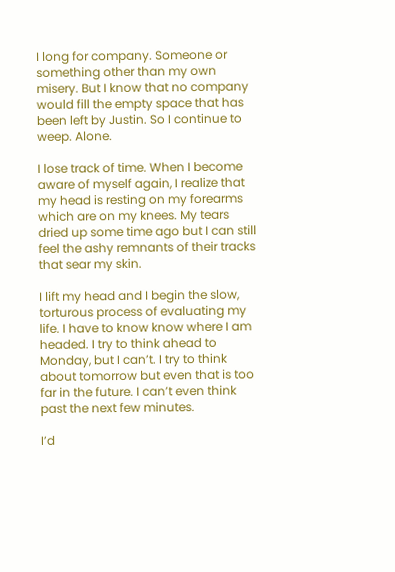I long for company. Someone or something other than my own misery. But I know that no company would fill the empty space that has been left by Justin. So I continue to weep. Alone.

I lose track of time. When I become aware of myself again, I realize that my head is resting on my forearms which are on my knees. My tears dried up some time ago but I can still feel the ashy remnants of their tracks that sear my skin.

I lift my head and I begin the slow, torturous process of evaluating my life. I have to know know where I am headed. I try to think ahead to Monday, but I can’t. I try to think about tomorrow but even that is too far in the future. I can’t even think past the next few minutes.

I’d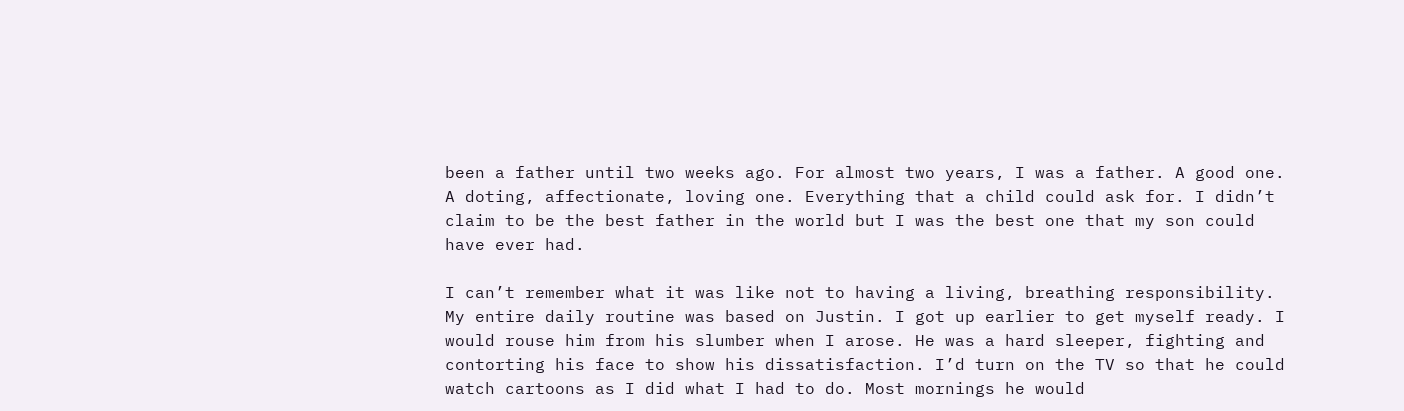been a father until two weeks ago. For almost two years, I was a father. A good one. A doting, affectionate, loving one. Everything that a child could ask for. I didn’t claim to be the best father in the world but I was the best one that my son could have ever had.

I can’t remember what it was like not to having a living, breathing responsibility. My entire daily routine was based on Justin. I got up earlier to get myself ready. I would rouse him from his slumber when I arose. He was a hard sleeper, fighting and contorting his face to show his dissatisfaction. I’d turn on the TV so that he could watch cartoons as I did what I had to do. Most mornings he would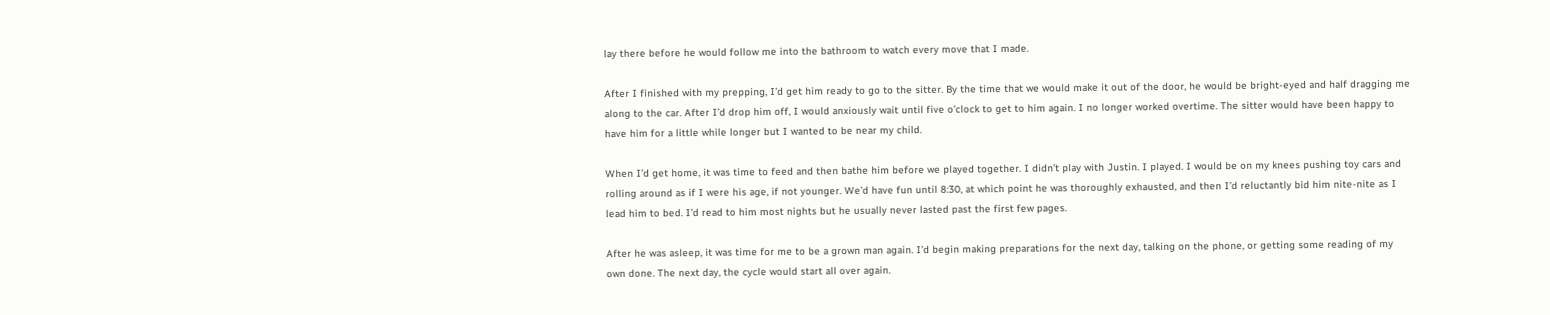lay there before he would follow me into the bathroom to watch every move that I made.

After I finished with my prepping, I’d get him ready to go to the sitter. By the time that we would make it out of the door, he would be bright-eyed and half dragging me along to the car. After I’d drop him off, I would anxiously wait until five o’clock to get to him again. I no longer worked overtime. The sitter would have been happy to have him for a little while longer but I wanted to be near my child.

When I’d get home, it was time to feed and then bathe him before we played together. I didn’t play with Justin. I played. I would be on my knees pushing toy cars and rolling around as if I were his age, if not younger. We’d have fun until 8:30, at which point he was thoroughly exhausted, and then I’d reluctantly bid him nite-nite as I lead him to bed. I’d read to him most nights but he usually never lasted past the first few pages.

After he was asleep, it was time for me to be a grown man again. I’d begin making preparations for the next day, talking on the phone, or getting some reading of my own done. The next day, the cycle would start all over again.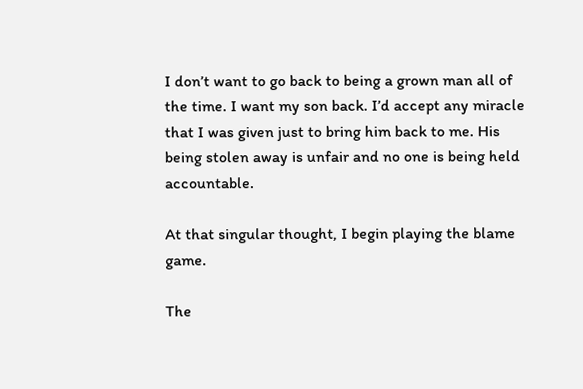I don’t want to go back to being a grown man all of the time. I want my son back. I’d accept any miracle that I was given just to bring him back to me. His being stolen away is unfair and no one is being held accountable.

At that singular thought, I begin playing the blame game.

The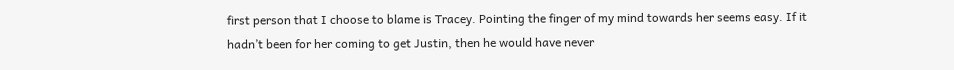first person that I choose to blame is Tracey. Pointing the finger of my mind towards her seems easy. If it hadn’t been for her coming to get Justin, then he would have never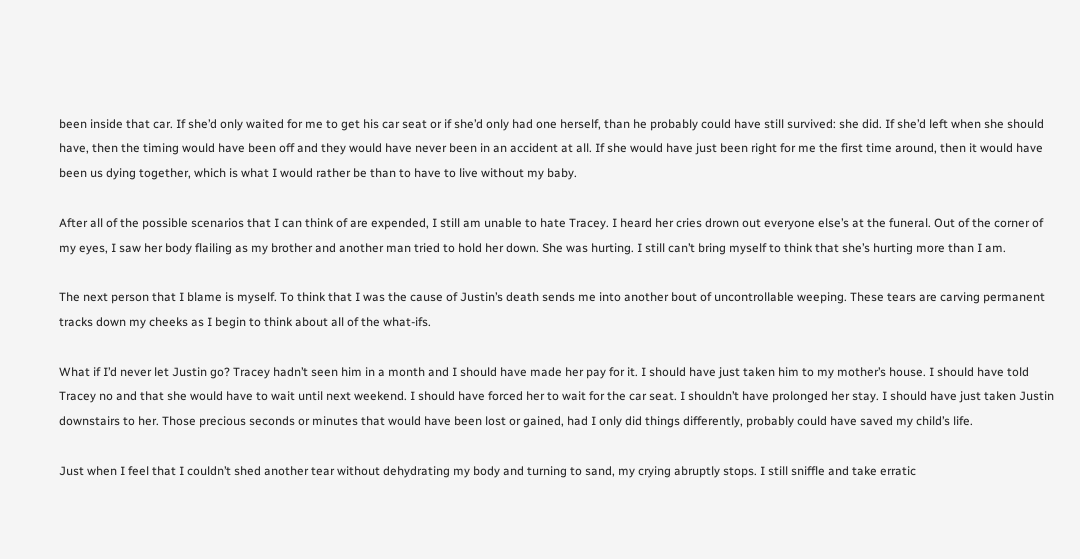been inside that car. If she’d only waited for me to get his car seat or if she’d only had one herself, than he probably could have still survived: she did. If she’d left when she should have, then the timing would have been off and they would have never been in an accident at all. If she would have just been right for me the first time around, then it would have been us dying together, which is what I would rather be than to have to live without my baby.

After all of the possible scenarios that I can think of are expended, I still am unable to hate Tracey. I heard her cries drown out everyone else’s at the funeral. Out of the corner of my eyes, I saw her body flailing as my brother and another man tried to hold her down. She was hurting. I still can’t bring myself to think that she’s hurting more than I am.

The next person that I blame is myself. To think that I was the cause of Justin’s death sends me into another bout of uncontrollable weeping. These tears are carving permanent tracks down my cheeks as I begin to think about all of the what-ifs.

What if I’d never let Justin go? Tracey hadn’t seen him in a month and I should have made her pay for it. I should have just taken him to my mother’s house. I should have told Tracey no and that she would have to wait until next weekend. I should have forced her to wait for the car seat. I shouldn’t have prolonged her stay. I should have just taken Justin downstairs to her. Those precious seconds or minutes that would have been lost or gained, had I only did things differently, probably could have saved my child’s life.

Just when I feel that I couldn’t shed another tear without dehydrating my body and turning to sand, my crying abruptly stops. I still sniffle and take erratic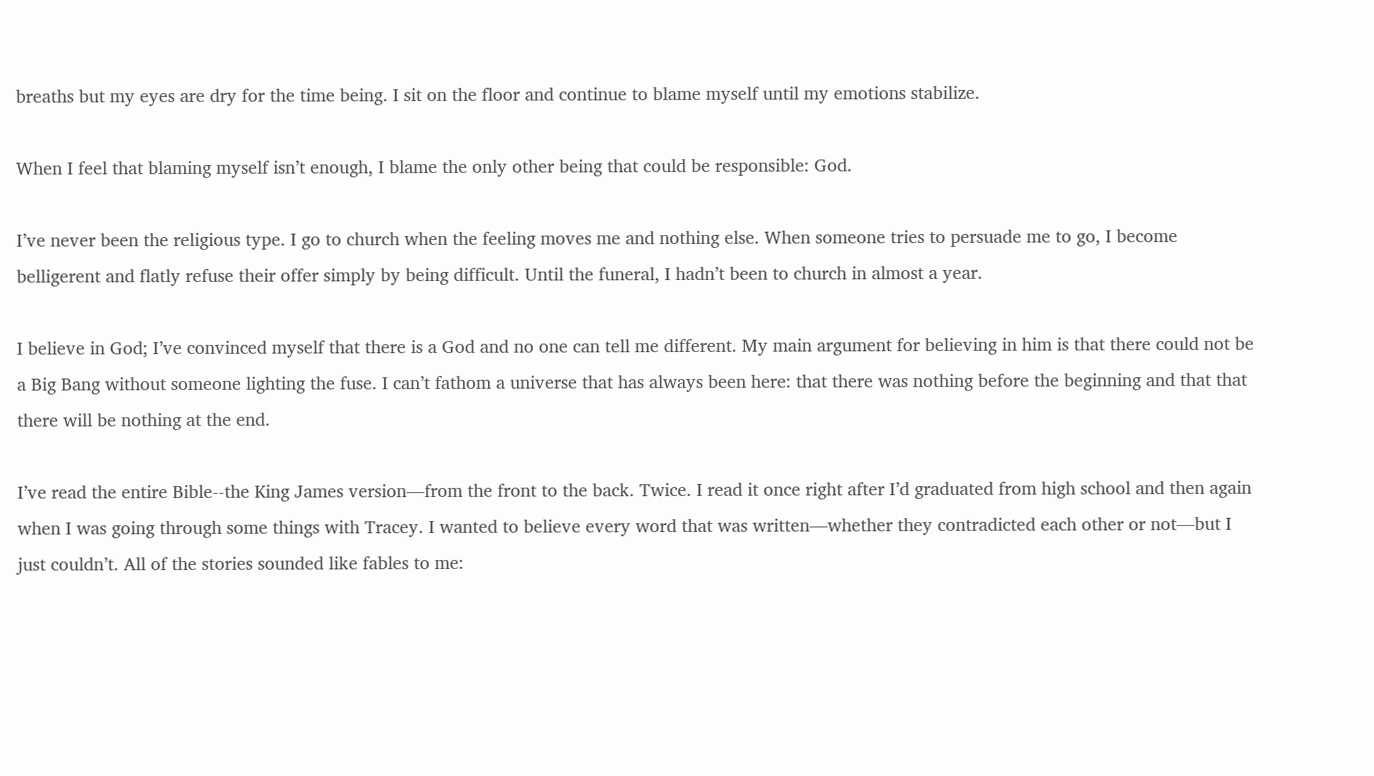breaths but my eyes are dry for the time being. I sit on the floor and continue to blame myself until my emotions stabilize.

When I feel that blaming myself isn’t enough, I blame the only other being that could be responsible: God.

I’ve never been the religious type. I go to church when the feeling moves me and nothing else. When someone tries to persuade me to go, I become belligerent and flatly refuse their offer simply by being difficult. Until the funeral, I hadn’t been to church in almost a year.

I believe in God; I’ve convinced myself that there is a God and no one can tell me different. My main argument for believing in him is that there could not be a Big Bang without someone lighting the fuse. I can’t fathom a universe that has always been here: that there was nothing before the beginning and that that there will be nothing at the end.

I’ve read the entire Bible--the King James version—from the front to the back. Twice. I read it once right after I’d graduated from high school and then again when I was going through some things with Tracey. I wanted to believe every word that was written—whether they contradicted each other or not—but I just couldn’t. All of the stories sounded like fables to me: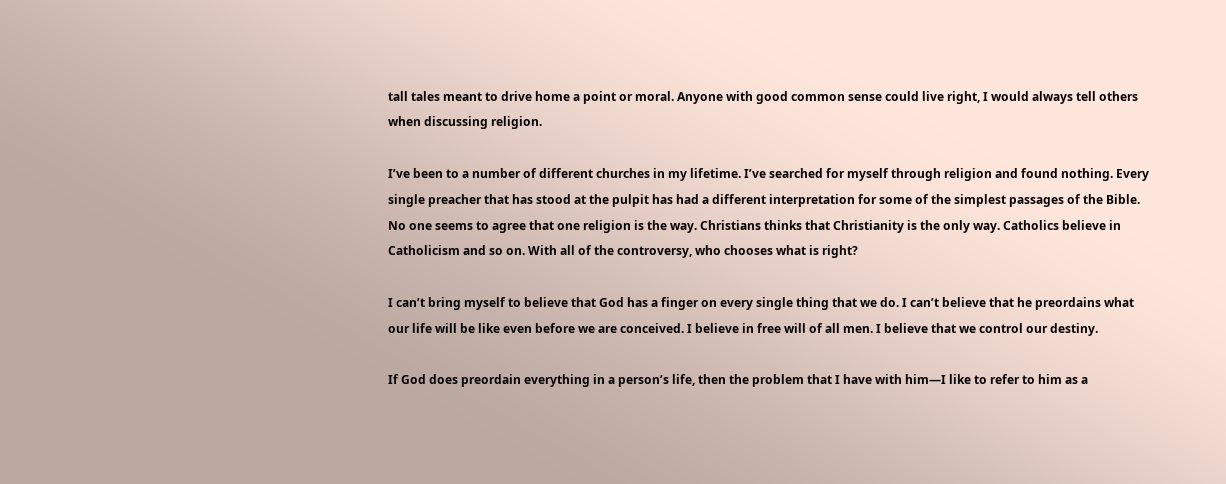tall tales meant to drive home a point or moral. Anyone with good common sense could live right, I would always tell others when discussing religion.

I’ve been to a number of different churches in my lifetime. I’ve searched for myself through religion and found nothing. Every single preacher that has stood at the pulpit has had a different interpretation for some of the simplest passages of the Bible. No one seems to agree that one religion is the way. Christians thinks that Christianity is the only way. Catholics believe in Catholicism and so on. With all of the controversy, who chooses what is right?

I can’t bring myself to believe that God has a finger on every single thing that we do. I can’t believe that he preordains what our life will be like even before we are conceived. I believe in free will of all men. I believe that we control our destiny.

If God does preordain everything in a person’s life, then the problem that I have with him—I like to refer to him as a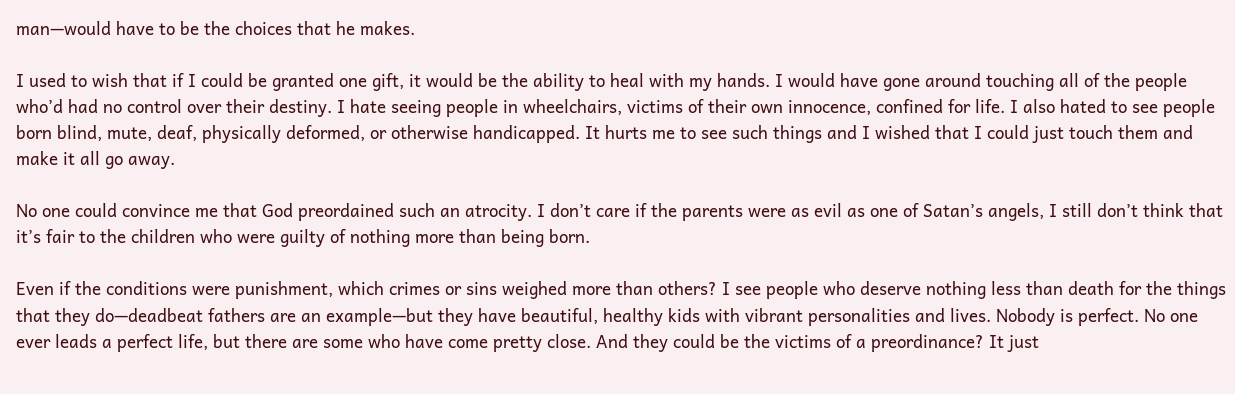man—would have to be the choices that he makes.

I used to wish that if I could be granted one gift, it would be the ability to heal with my hands. I would have gone around touching all of the people who’d had no control over their destiny. I hate seeing people in wheelchairs, victims of their own innocence, confined for life. I also hated to see people born blind, mute, deaf, physically deformed, or otherwise handicapped. It hurts me to see such things and I wished that I could just touch them and make it all go away.

No one could convince me that God preordained such an atrocity. I don’t care if the parents were as evil as one of Satan’s angels, I still don’t think that it’s fair to the children who were guilty of nothing more than being born.

Even if the conditions were punishment, which crimes or sins weighed more than others? I see people who deserve nothing less than death for the things that they do—deadbeat fathers are an example—but they have beautiful, healthy kids with vibrant personalities and lives. Nobody is perfect. No one ever leads a perfect life, but there are some who have come pretty close. And they could be the victims of a preordinance? It just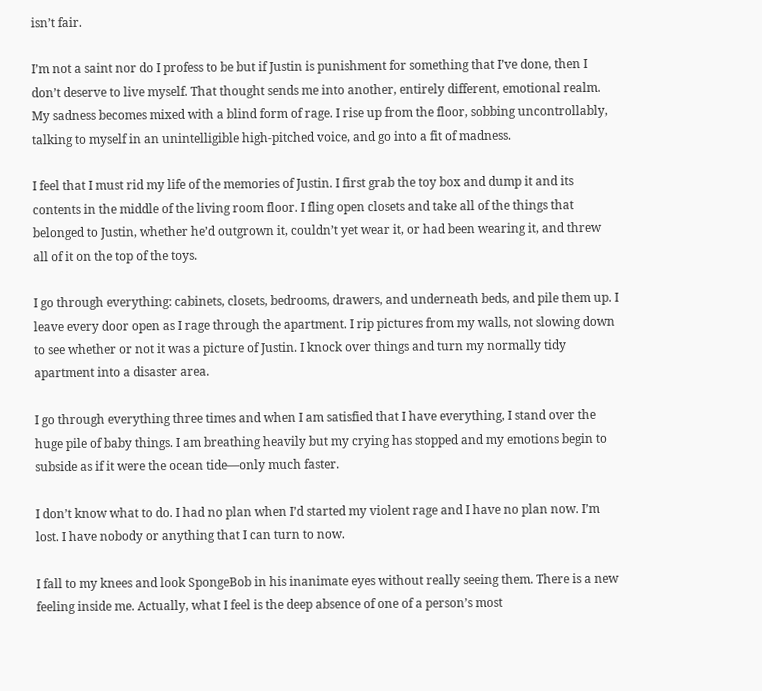isn’t fair.

I’m not a saint nor do I profess to be but if Justin is punishment for something that I’ve done, then I don’t deserve to live myself. That thought sends me into another, entirely different, emotional realm. My sadness becomes mixed with a blind form of rage. I rise up from the floor, sobbing uncontrollably, talking to myself in an unintelligible high-pitched voice, and go into a fit of madness.

I feel that I must rid my life of the memories of Justin. I first grab the toy box and dump it and its contents in the middle of the living room floor. I fling open closets and take all of the things that belonged to Justin, whether he’d outgrown it, couldn’t yet wear it, or had been wearing it, and threw all of it on the top of the toys.

I go through everything: cabinets, closets, bedrooms, drawers, and underneath beds, and pile them up. I leave every door open as I rage through the apartment. I rip pictures from my walls, not slowing down to see whether or not it was a picture of Justin. I knock over things and turn my normally tidy apartment into a disaster area.

I go through everything three times and when I am satisfied that I have everything, I stand over the huge pile of baby things. I am breathing heavily but my crying has stopped and my emotions begin to subside as if it were the ocean tide—only much faster.

I don’t know what to do. I had no plan when I’d started my violent rage and I have no plan now. I’m lost. I have nobody or anything that I can turn to now.

I fall to my knees and look SpongeBob in his inanimate eyes without really seeing them. There is a new feeling inside me. Actually, what I feel is the deep absence of one of a person’s most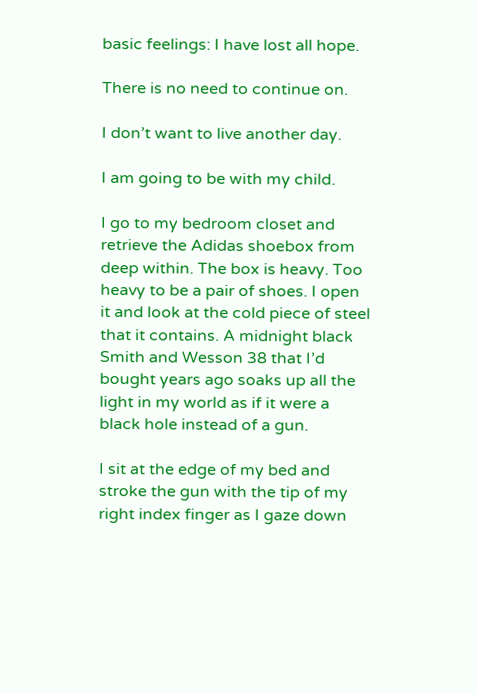basic feelings: I have lost all hope.

There is no need to continue on.

I don’t want to live another day.

I am going to be with my child.

I go to my bedroom closet and retrieve the Adidas shoebox from deep within. The box is heavy. Too heavy to be a pair of shoes. I open it and look at the cold piece of steel that it contains. A midnight black Smith and Wesson 38 that I’d bought years ago soaks up all the light in my world as if it were a black hole instead of a gun.

I sit at the edge of my bed and stroke the gun with the tip of my right index finger as I gaze down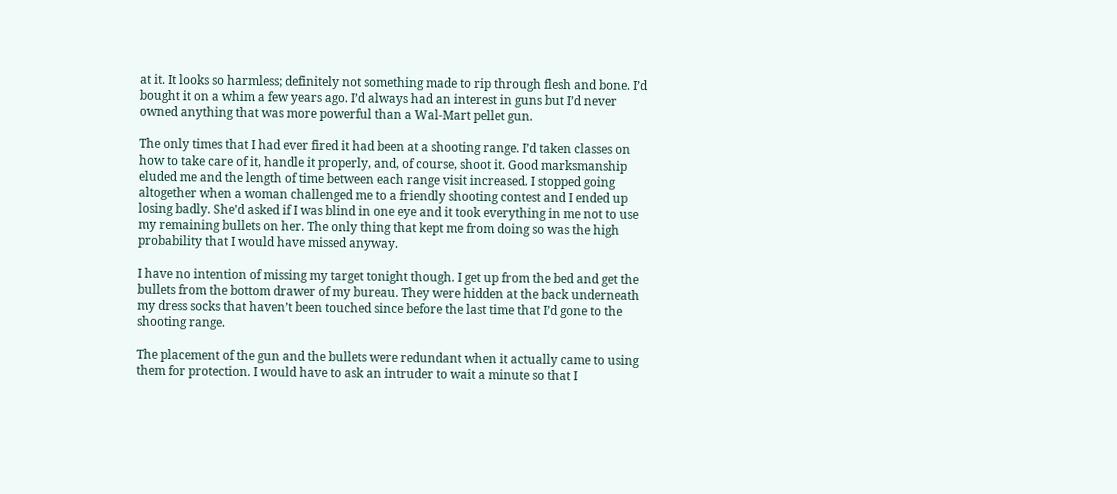at it. It looks so harmless; definitely not something made to rip through flesh and bone. I’d bought it on a whim a few years ago. I’d always had an interest in guns but I’d never owned anything that was more powerful than a Wal-Mart pellet gun.

The only times that I had ever fired it had been at a shooting range. I’d taken classes on how to take care of it, handle it properly, and, of course, shoot it. Good marksmanship eluded me and the length of time between each range visit increased. I stopped going altogether when a woman challenged me to a friendly shooting contest and I ended up losing badly. She’d asked if I was blind in one eye and it took everything in me not to use my remaining bullets on her. The only thing that kept me from doing so was the high probability that I would have missed anyway.

I have no intention of missing my target tonight though. I get up from the bed and get the bullets from the bottom drawer of my bureau. They were hidden at the back underneath my dress socks that haven’t been touched since before the last time that I’d gone to the shooting range.

The placement of the gun and the bullets were redundant when it actually came to using them for protection. I would have to ask an intruder to wait a minute so that I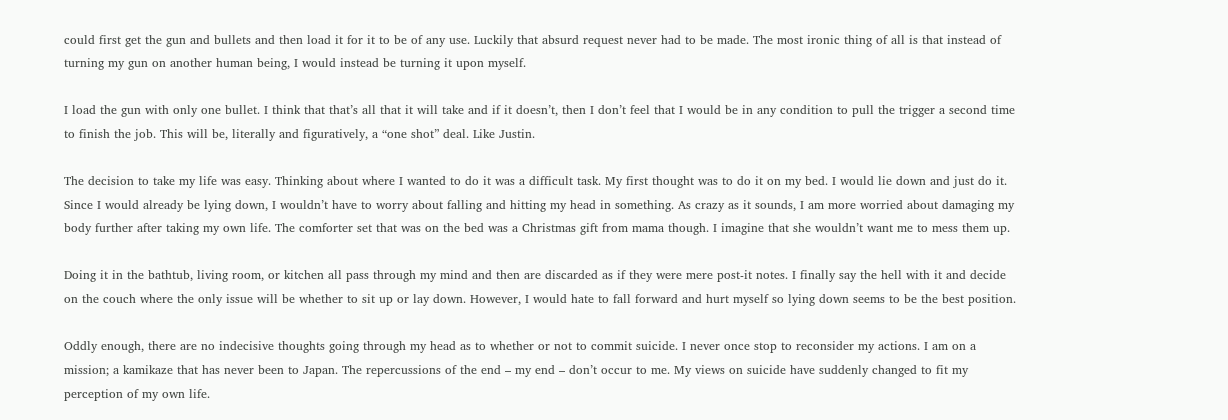could first get the gun and bullets and then load it for it to be of any use. Luckily that absurd request never had to be made. The most ironic thing of all is that instead of turning my gun on another human being, I would instead be turning it upon myself.

I load the gun with only one bullet. I think that that’s all that it will take and if it doesn’t, then I don’t feel that I would be in any condition to pull the trigger a second time to finish the job. This will be, literally and figuratively, a “one shot” deal. Like Justin.

The decision to take my life was easy. Thinking about where I wanted to do it was a difficult task. My first thought was to do it on my bed. I would lie down and just do it. Since I would already be lying down, I wouldn’t have to worry about falling and hitting my head in something. As crazy as it sounds, I am more worried about damaging my body further after taking my own life. The comforter set that was on the bed was a Christmas gift from mama though. I imagine that she wouldn’t want me to mess them up.

Doing it in the bathtub, living room, or kitchen all pass through my mind and then are discarded as if they were mere post-it notes. I finally say the hell with it and decide on the couch where the only issue will be whether to sit up or lay down. However, I would hate to fall forward and hurt myself so lying down seems to be the best position.

Oddly enough, there are no indecisive thoughts going through my head as to whether or not to commit suicide. I never once stop to reconsider my actions. I am on a mission; a kamikaze that has never been to Japan. The repercussions of the end – my end – don’t occur to me. My views on suicide have suddenly changed to fit my perception of my own life.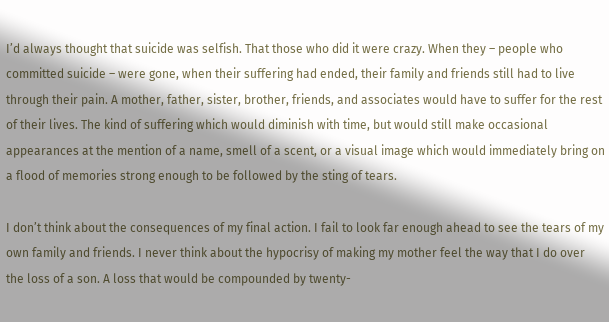I’d always thought that suicide was selfish. That those who did it were crazy. When they – people who committed suicide – were gone, when their suffering had ended, their family and friends still had to live through their pain. A mother, father, sister, brother, friends, and associates would have to suffer for the rest of their lives. The kind of suffering which would diminish with time, but would still make occasional appearances at the mention of a name, smell of a scent, or a visual image which would immediately bring on a flood of memories strong enough to be followed by the sting of tears.

I don’t think about the consequences of my final action. I fail to look far enough ahead to see the tears of my own family and friends. I never think about the hypocrisy of making my mother feel the way that I do over the loss of a son. A loss that would be compounded by twenty-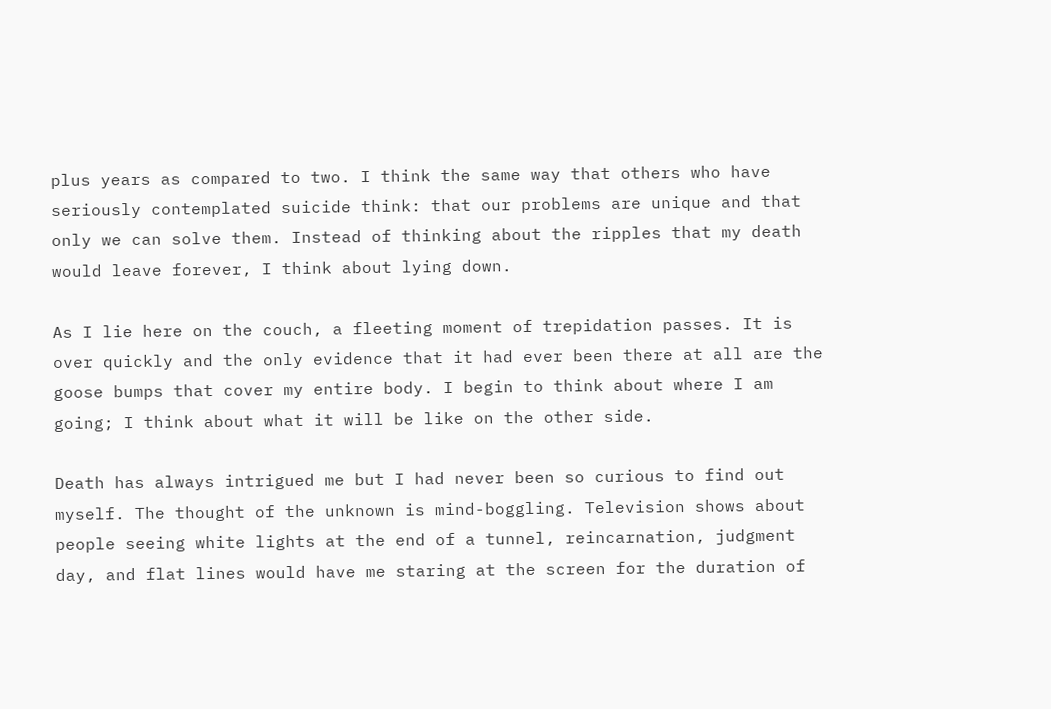plus years as compared to two. I think the same way that others who have seriously contemplated suicide think: that our problems are unique and that only we can solve them. Instead of thinking about the ripples that my death would leave forever, I think about lying down.

As I lie here on the couch, a fleeting moment of trepidation passes. It is over quickly and the only evidence that it had ever been there at all are the goose bumps that cover my entire body. I begin to think about where I am going; I think about what it will be like on the other side.

Death has always intrigued me but I had never been so curious to find out myself. The thought of the unknown is mind-boggling. Television shows about people seeing white lights at the end of a tunnel, reincarnation, judgment day, and flat lines would have me staring at the screen for the duration of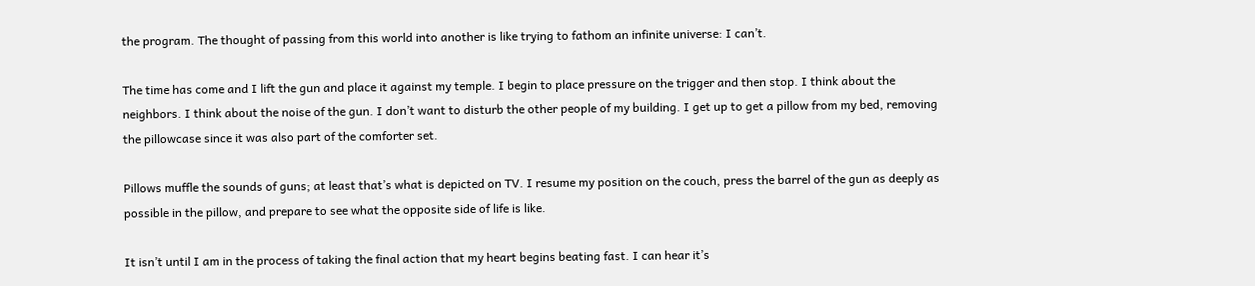the program. The thought of passing from this world into another is like trying to fathom an infinite universe: I can’t.

The time has come and I lift the gun and place it against my temple. I begin to place pressure on the trigger and then stop. I think about the neighbors. I think about the noise of the gun. I don’t want to disturb the other people of my building. I get up to get a pillow from my bed, removing the pillowcase since it was also part of the comforter set.

Pillows muffle the sounds of guns; at least that’s what is depicted on TV. I resume my position on the couch, press the barrel of the gun as deeply as possible in the pillow, and prepare to see what the opposite side of life is like.

It isn’t until I am in the process of taking the final action that my heart begins beating fast. I can hear it’s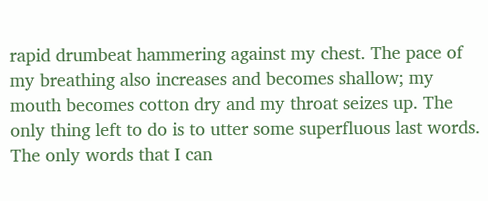rapid drumbeat hammering against my chest. The pace of my breathing also increases and becomes shallow; my mouth becomes cotton dry and my throat seizes up. The only thing left to do is to utter some superfluous last words. The only words that I can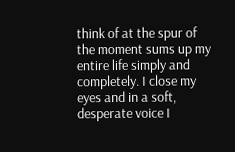think of at the spur of the moment sums up my entire life simply and completely. I close my eyes and in a soft, desperate voice I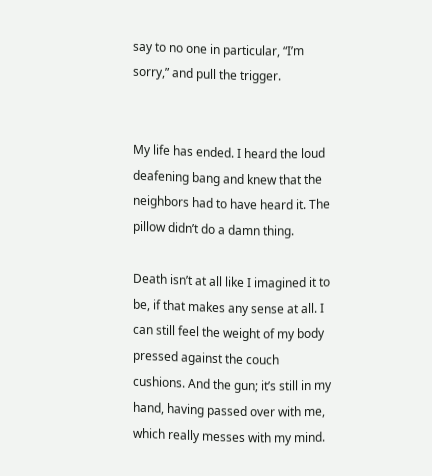say to no one in particular, “I’m sorry,” and pull the trigger.


My life has ended. I heard the loud deafening bang and knew that the neighbors had to have heard it. The pillow didn’t do a damn thing.

Death isn’t at all like I imagined it to be, if that makes any sense at all. I can still feel the weight of my body pressed against the couch cushions. And the gun; it’s still in my hand, having passed over with me, which really messes with my mind.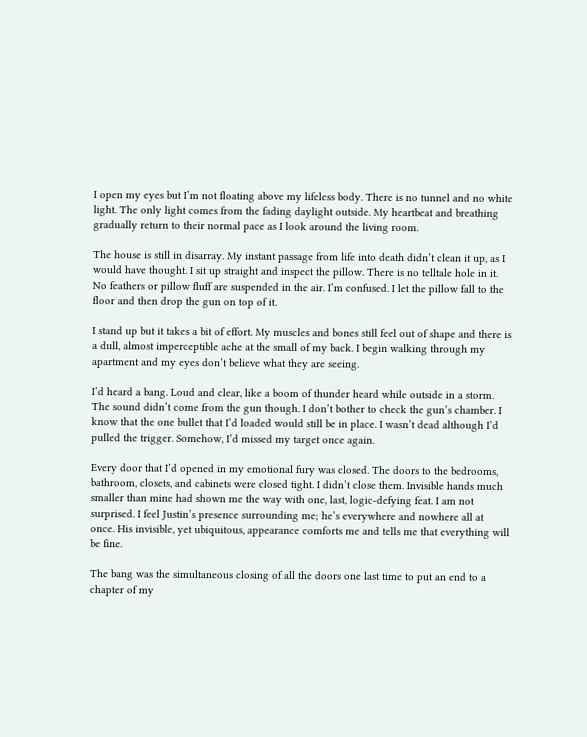I open my eyes but I’m not floating above my lifeless body. There is no tunnel and no white light. The only light comes from the fading daylight outside. My heartbeat and breathing gradually return to their normal pace as I look around the living room.

The house is still in disarray. My instant passage from life into death didn’t clean it up, as I would have thought. I sit up straight and inspect the pillow. There is no telltale hole in it. No feathers or pillow fluff are suspended in the air. I’m confused. I let the pillow fall to the floor and then drop the gun on top of it.

I stand up but it takes a bit of effort. My muscles and bones still feel out of shape and there is a dull, almost imperceptible ache at the small of my back. I begin walking through my apartment and my eyes don’t believe what they are seeing.

I’d heard a bang. Loud and clear, like a boom of thunder heard while outside in a storm. The sound didn’t come from the gun though. I don’t bother to check the gun’s chamber. I know that the one bullet that I’d loaded would still be in place. I wasn’t dead although I’d pulled the trigger. Somehow, I’d missed my target once again.

Every door that I’d opened in my emotional fury was closed. The doors to the bedrooms, bathroom, closets, and cabinets were closed tight. I didn’t close them. Invisible hands much smaller than mine had shown me the way with one, last, logic-defying feat. I am not surprised. I feel Justin’s presence surrounding me; he’s everywhere and nowhere all at once. His invisible, yet ubiquitous, appearance comforts me and tells me that everything will be fine.

The bang was the simultaneous closing of all the doors one last time to put an end to a chapter of my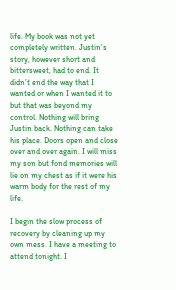life. My book was not yet completely written. Justin’s story, however short and bittersweet, had to end. It didn’t end the way that I wanted or when I wanted it to but that was beyond my control. Nothing will bring Justin back. Nothing can take his place. Doors open and close over and over again. I will miss my son but fond memories will lie on my chest as if it were his warm body for the rest of my life.

I begin the slow process of recovery by cleaning up my own mess. I have a meeting to attend tonight. I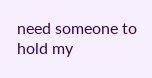need someone to hold my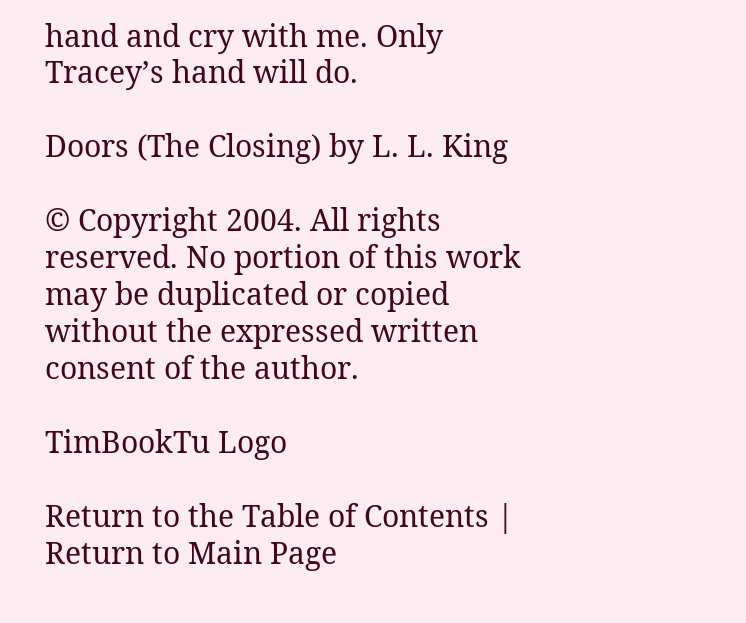hand and cry with me. Only Tracey’s hand will do.

Doors (The Closing) by L. L. King

© Copyright 2004. All rights reserved. No portion of this work may be duplicated or copied without the expressed written consent of the author.

TimBookTu Logo

Return to the Table of Contents | Return to Main Page